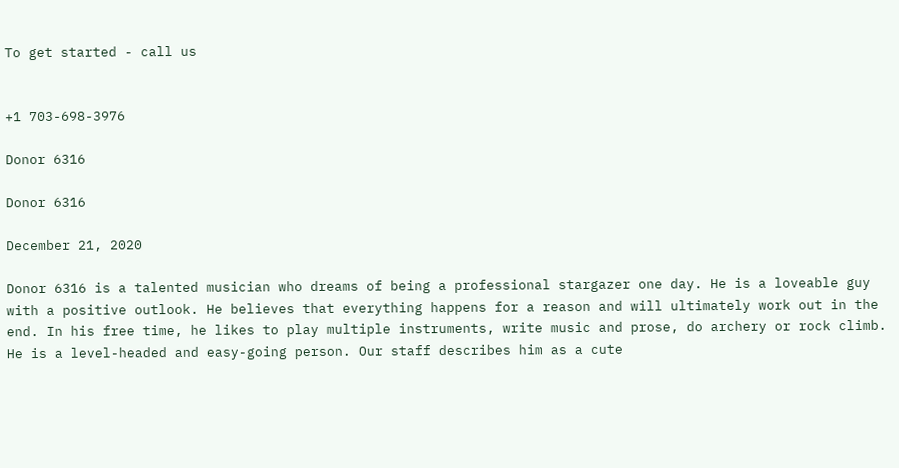To get started - call us


+1 703-698-3976

Donor 6316

Donor 6316

December 21, 2020

Donor 6316 is a talented musician who dreams of being a professional stargazer one day. He is a loveable guy with a positive outlook. He believes that everything happens for a reason and will ultimately work out in the end. In his free time, he likes to play multiple instruments, write music and prose, do archery or rock climb. He is a level-headed and easy-going person. Our staff describes him as a cute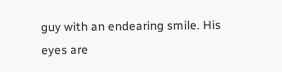guy with an endearing smile. His eyes are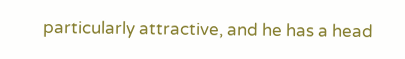particularly attractive, and he has a head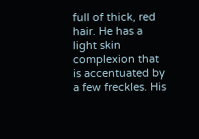full of thick, red hair. He has a light skin complexion that is accentuated by a few freckles. His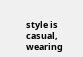style is casual, wearing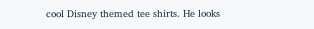cool Disney themed tee shirts. He looks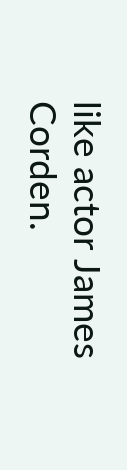like actor James Corden.